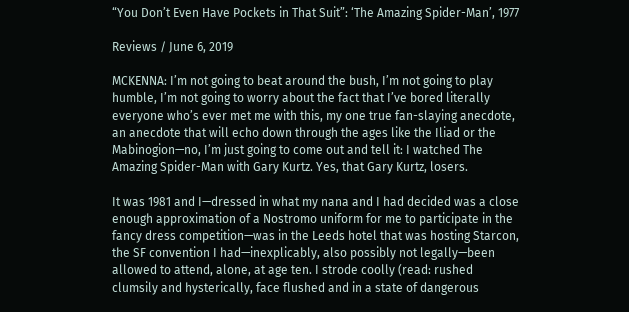“You Don’t Even Have Pockets in That Suit”: ‘The Amazing Spider-Man’, 1977

Reviews / June 6, 2019

MCKENNA: I’m not going to beat around the bush, I’m not going to play humble, I’m not going to worry about the fact that I’ve bored literally everyone who’s ever met me with this, my one true fan-slaying anecdote, an anecdote that will echo down through the ages like the Iliad or the Mabinogion—no, I’m just going to come out and tell it: I watched The Amazing Spider-Man with Gary Kurtz. Yes, that Gary Kurtz, losers.

It was 1981 and I—dressed in what my nana and I had decided was a close enough approximation of a Nostromo uniform for me to participate in the fancy dress competition—was in the Leeds hotel that was hosting Starcon, the SF convention I had—inexplicably, also possibly not legally—been allowed to attend, alone, at age ten. I strode coolly (read: rushed clumsily and hysterically, face flushed and in a state of dangerous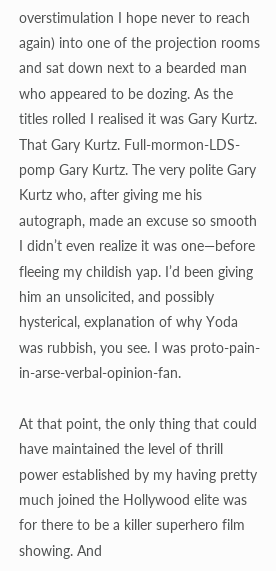overstimulation I hope never to reach again) into one of the projection rooms and sat down next to a bearded man who appeared to be dozing. As the titles rolled I realised it was Gary Kurtz. That Gary Kurtz. Full-mormon-LDS-pomp Gary Kurtz. The very polite Gary Kurtz who, after giving me his autograph, made an excuse so smooth I didn’t even realize it was one—before fleeing my childish yap. I’d been giving him an unsolicited, and possibly hysterical, explanation of why Yoda was rubbish, you see. I was proto-pain-in-arse-verbal-opinion-fan.

At that point, the only thing that could have maintained the level of thrill power established by my having pretty much joined the Hollywood elite was for there to be a killer superhero film showing. And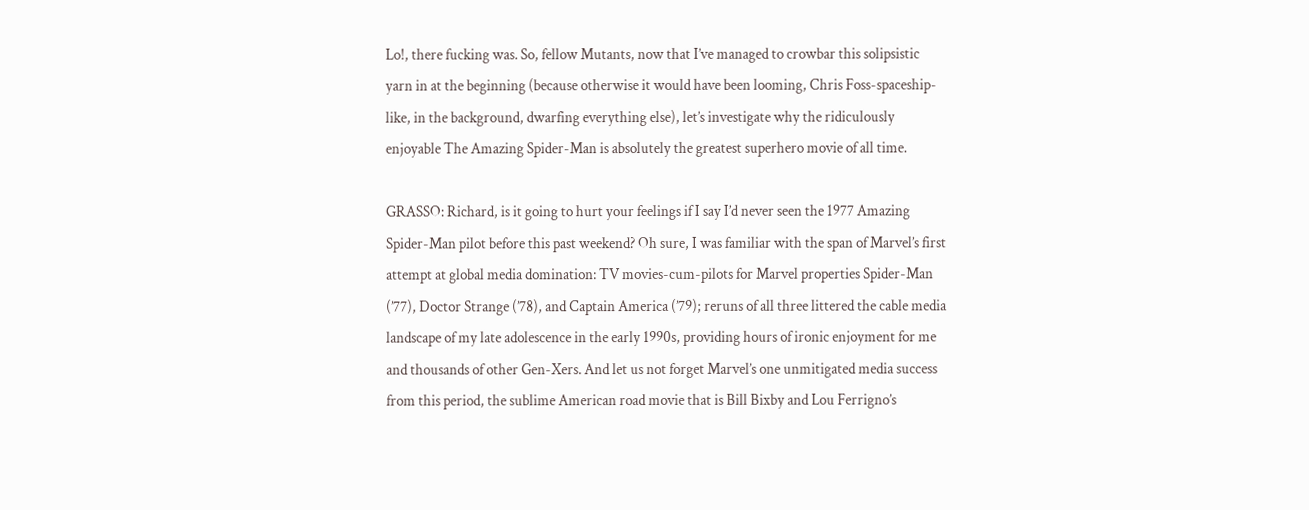Lo!, there fucking was. So, fellow Mutants, now that I’ve managed to crowbar this solipsistic yarn in at the beginning (because otherwise it would have been looming, Chris Foss-spaceship-like, in the background, dwarfing everything else), let’s investigate why the ridiculously enjoyable The Amazing Spider-Man is absolutely the greatest superhero movie of all time.

GRASSO: Richard, is it going to hurt your feelings if I say I’d never seen the 1977 Amazing Spider-Man pilot before this past weekend? Oh sure, I was familiar with the span of Marvel’s first attempt at global media domination: TV movies-cum-pilots for Marvel properties Spider-Man (’77), Doctor Strange (’78), and Captain America (’79); reruns of all three littered the cable media landscape of my late adolescence in the early 1990s, providing hours of ironic enjoyment for me and thousands of other Gen-Xers. And let us not forget Marvel’s one unmitigated media success from this period, the sublime American road movie that is Bill Bixby and Lou Ferrigno’s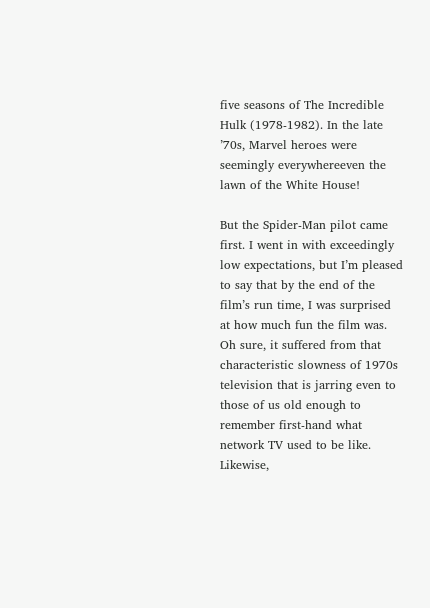five seasons of The Incredible Hulk (1978-1982). In the late ’70s, Marvel heroes were seemingly everywhereeven the lawn of the White House!

But the Spider-Man pilot came first. I went in with exceedingly low expectations, but I’m pleased to say that by the end of the film’s run time, I was surprised at how much fun the film was. Oh sure, it suffered from that characteristic slowness of 1970s television that is jarring even to those of us old enough to remember first-hand what network TV used to be like. Likewise,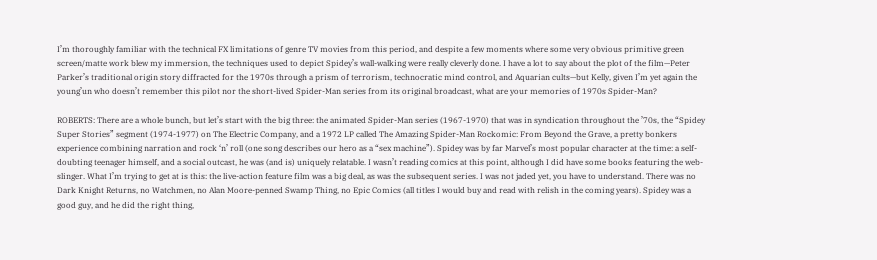I’m thoroughly familiar with the technical FX limitations of genre TV movies from this period, and despite a few moments where some very obvious primitive green screen/matte work blew my immersion, the techniques used to depict Spidey’s wall-walking were really cleverly done. I have a lot to say about the plot of the film—Peter Parker’s traditional origin story diffracted for the 1970s through a prism of terrorism, technocratic mind control, and Aquarian cults—but Kelly, given I’m yet again the young’un who doesn’t remember this pilot nor the short-lived Spider-Man series from its original broadcast, what are your memories of 1970s Spider-Man?

ROBERTS: There are a whole bunch, but let’s start with the big three: the animated Spider-Man series (1967-1970) that was in syndication throughout the ’70s, the “Spidey Super Stories” segment (1974-1977) on The Electric Company, and a 1972 LP called The Amazing Spider-Man Rockomic: From Beyond the Grave, a pretty bonkers experience combining narration and rock ‘n’ roll (one song describes our hero as a “sex machine”). Spidey was by far Marvel’s most popular character at the time: a self-doubting teenager himself, and a social outcast, he was (and is) uniquely relatable. I wasn’t reading comics at this point, although I did have some books featuring the web-slinger. What I’m trying to get at is this: the live-action feature film was a big deal, as was the subsequent series. I was not jaded yet, you have to understand. There was no Dark Knight Returns, no Watchmen, no Alan Moore-penned Swamp Thing, no Epic Comics (all titles I would buy and read with relish in the coming years). Spidey was a good guy, and he did the right thing,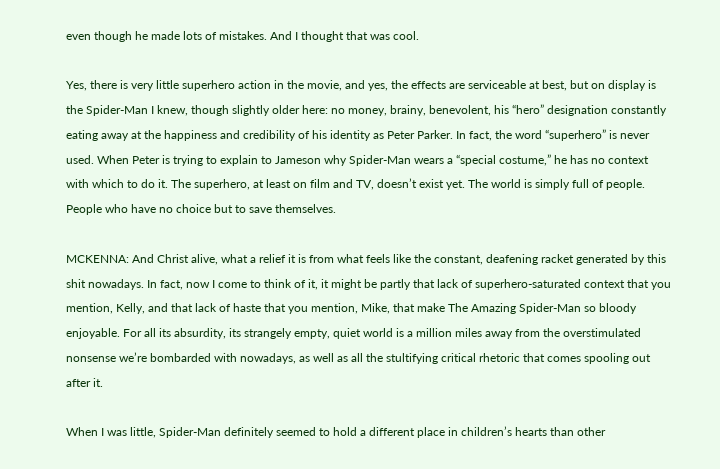even though he made lots of mistakes. And I thought that was cool.

Yes, there is very little superhero action in the movie, and yes, the effects are serviceable at best, but on display is the Spider-Man I knew, though slightly older here: no money, brainy, benevolent, his “hero” designation constantly eating away at the happiness and credibility of his identity as Peter Parker. In fact, the word “superhero” is never used. When Peter is trying to explain to Jameson why Spider-Man wears a “special costume,” he has no context with which to do it. The superhero, at least on film and TV, doesn’t exist yet. The world is simply full of people. People who have no choice but to save themselves.

MCKENNA: And Christ alive, what a relief it is from what feels like the constant, deafening racket generated by this shit nowadays. In fact, now I come to think of it, it might be partly that lack of superhero-saturated context that you mention, Kelly, and that lack of haste that you mention, Mike, that make The Amazing Spider-Man so bloody enjoyable. For all its absurdity, its strangely empty, quiet world is a million miles away from the overstimulated nonsense we’re bombarded with nowadays, as well as all the stultifying critical rhetoric that comes spooling out after it.

When I was little, Spider-Man definitely seemed to hold a different place in children’s hearts than other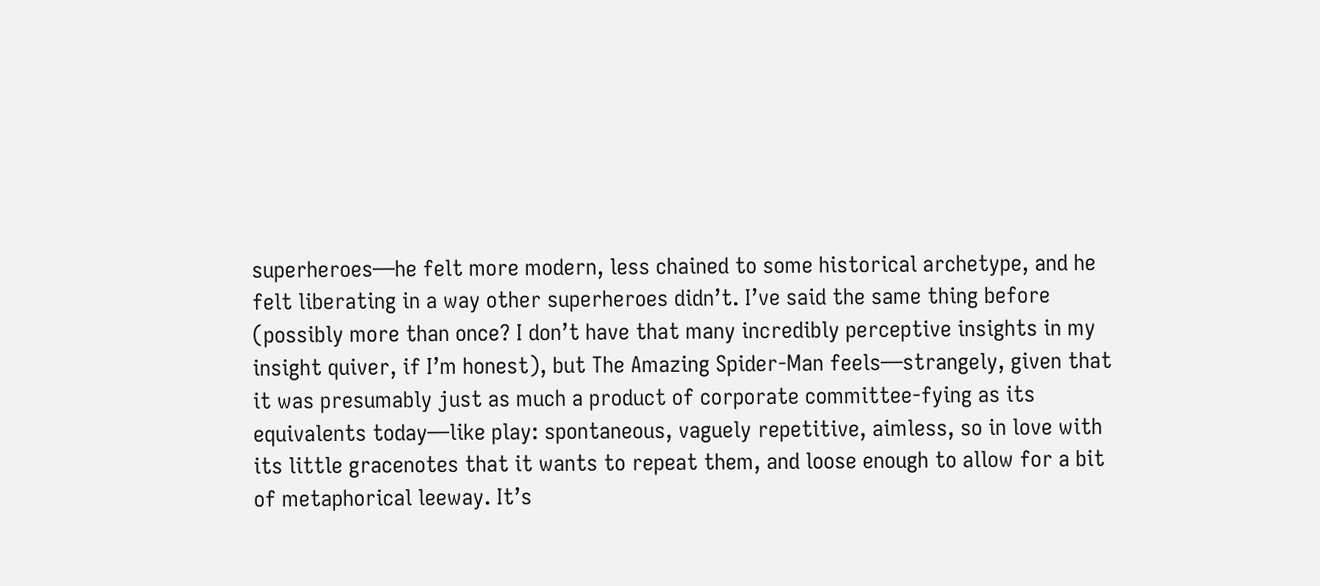superheroes—he felt more modern, less chained to some historical archetype, and he felt liberating in a way other superheroes didn’t. I’ve said the same thing before (possibly more than once? I don’t have that many incredibly perceptive insights in my insight quiver, if I’m honest), but The Amazing Spider-Man feels—strangely, given that it was presumably just as much a product of corporate committee-fying as its equivalents today—like play: spontaneous, vaguely repetitive, aimless, so in love with its little gracenotes that it wants to repeat them, and loose enough to allow for a bit of metaphorical leeway. It’s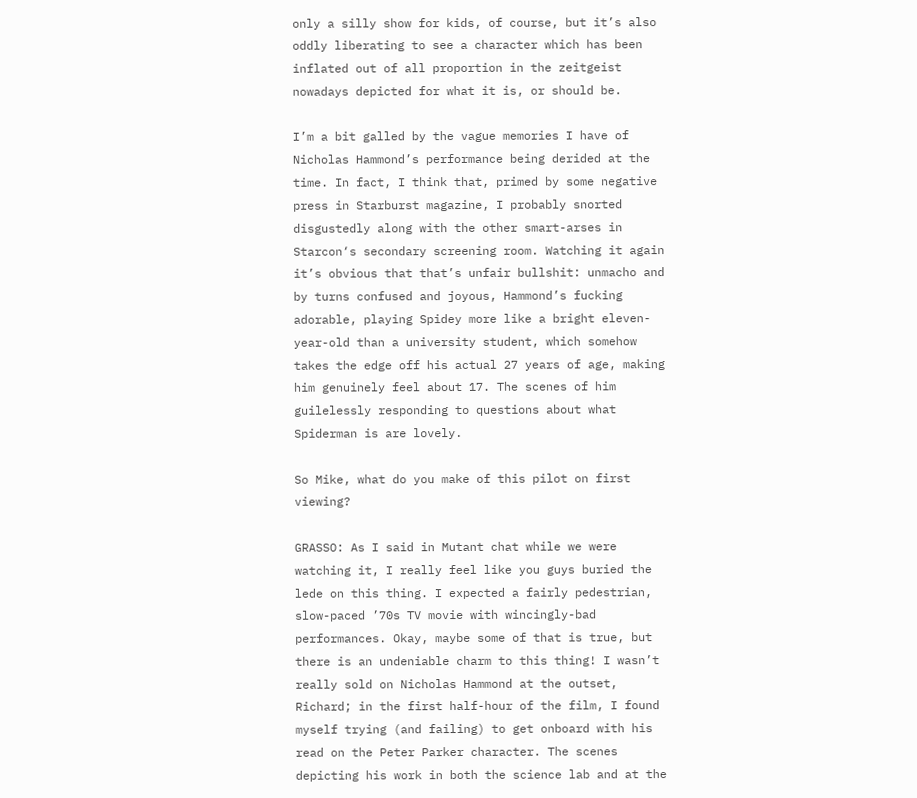only a silly show for kids, of course, but it’s also oddly liberating to see a character which has been inflated out of all proportion in the zeitgeist nowadays depicted for what it is, or should be.

I’m a bit galled by the vague memories I have of Nicholas Hammond’s performance being derided at the time. In fact, I think that, primed by some negative press in Starburst magazine, I probably snorted disgustedly along with the other smart-arses in Starcon‘s secondary screening room. Watching it again it’s obvious that that’s unfair bullshit: unmacho and by turns confused and joyous, Hammond’s fucking adorable, playing Spidey more like a bright eleven-year-old than a university student, which somehow takes the edge off his actual 27 years of age, making him genuinely feel about 17. The scenes of him guilelessly responding to questions about what Spiderman is are lovely.

So Mike, what do you make of this pilot on first viewing?

GRASSO: As I said in Mutant chat while we were watching it, I really feel like you guys buried the lede on this thing. I expected a fairly pedestrian, slow-paced ’70s TV movie with wincingly-bad performances. Okay, maybe some of that is true, but there is an undeniable charm to this thing! I wasn’t really sold on Nicholas Hammond at the outset, Richard; in the first half-hour of the film, I found myself trying (and failing) to get onboard with his read on the Peter Parker character. The scenes depicting his work in both the science lab and at the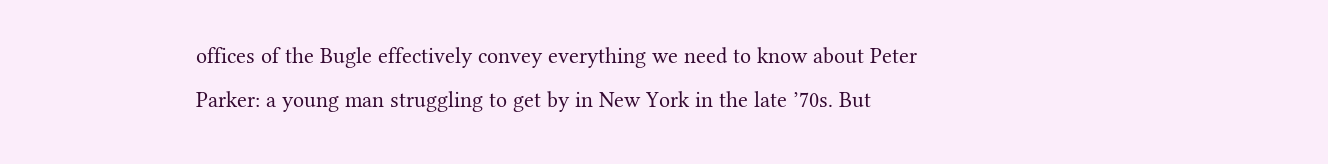offices of the Bugle effectively convey everything we need to know about Peter Parker: a young man struggling to get by in New York in the late ’70s. But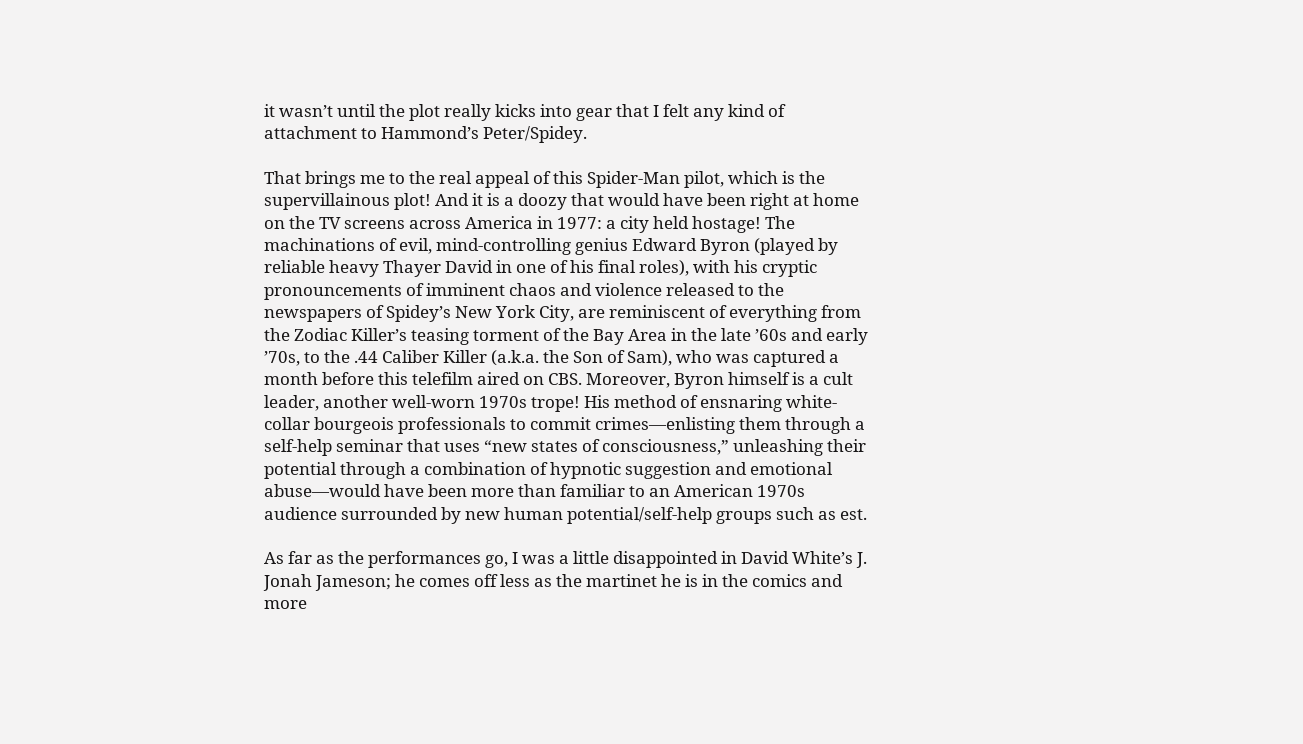it wasn’t until the plot really kicks into gear that I felt any kind of attachment to Hammond’s Peter/Spidey.

That brings me to the real appeal of this Spider-Man pilot, which is the supervillainous plot! And it is a doozy that would have been right at home on the TV screens across America in 1977: a city held hostage! The machinations of evil, mind-controlling genius Edward Byron (played by reliable heavy Thayer David in one of his final roles), with his cryptic pronouncements of imminent chaos and violence released to the newspapers of Spidey’s New York City, are reminiscent of everything from the Zodiac Killer’s teasing torment of the Bay Area in the late ’60s and early ’70s, to the .44 Caliber Killer (a.k.a. the Son of Sam), who was captured a month before this telefilm aired on CBS. Moreover, Byron himself is a cult leader, another well-worn 1970s trope! His method of ensnaring white-collar bourgeois professionals to commit crimes—enlisting them through a self-help seminar that uses “new states of consciousness,” unleashing their potential through a combination of hypnotic suggestion and emotional abuse—would have been more than familiar to an American 1970s audience surrounded by new human potential/self-help groups such as est.

As far as the performances go, I was a little disappointed in David White’s J. Jonah Jameson; he comes off less as the martinet he is in the comics and more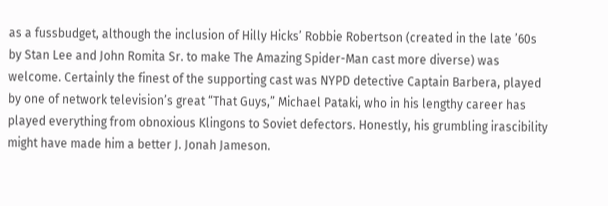as a fussbudget, although the inclusion of Hilly Hicks’ Robbie Robertson (created in the late ’60s by Stan Lee and John Romita Sr. to make The Amazing Spider-Man cast more diverse) was welcome. Certainly the finest of the supporting cast was NYPD detective Captain Barbera, played by one of network television’s great “That Guys,” Michael Pataki, who in his lengthy career has played everything from obnoxious Klingons to Soviet defectors. Honestly, his grumbling irascibility might have made him a better J. Jonah Jameson.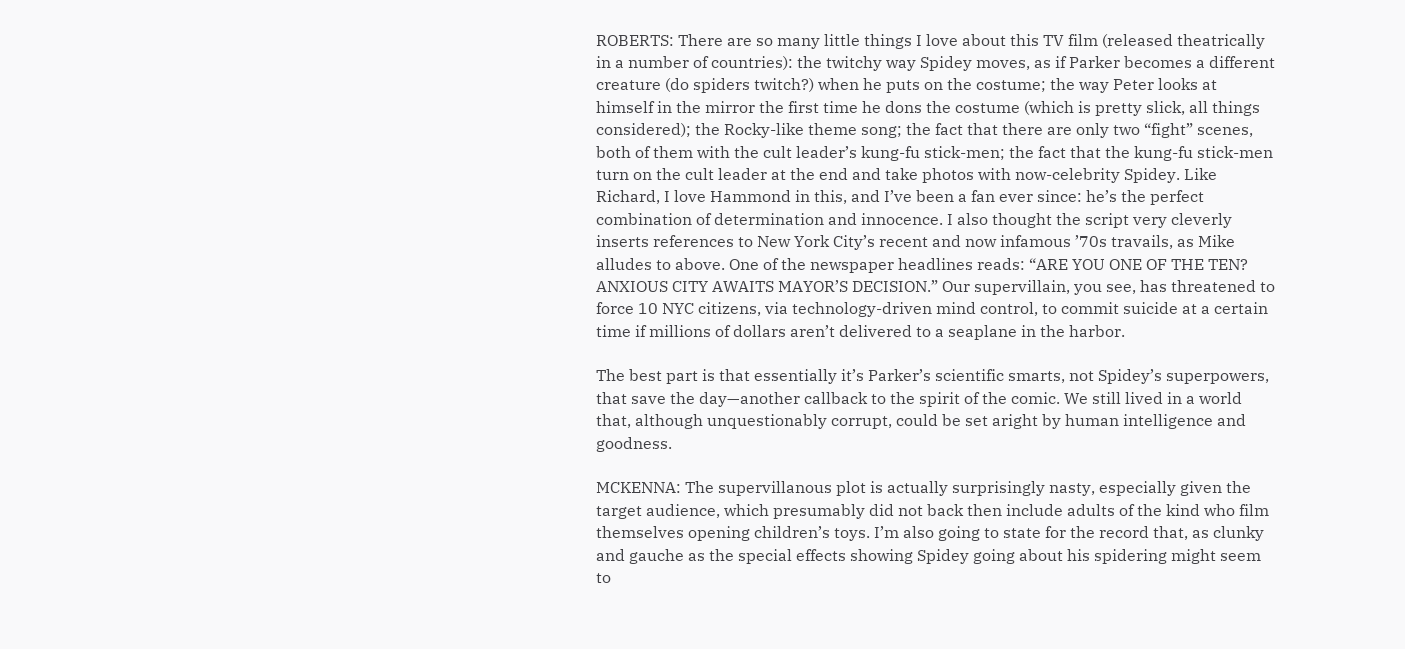ROBERTS: There are so many little things I love about this TV film (released theatrically in a number of countries): the twitchy way Spidey moves, as if Parker becomes a different creature (do spiders twitch?) when he puts on the costume; the way Peter looks at himself in the mirror the first time he dons the costume (which is pretty slick, all things considered); the Rocky-like theme song; the fact that there are only two “fight” scenes, both of them with the cult leader’s kung-fu stick-men; the fact that the kung-fu stick-men turn on the cult leader at the end and take photos with now-celebrity Spidey. Like Richard, I love Hammond in this, and I’ve been a fan ever since: he’s the perfect combination of determination and innocence. I also thought the script very cleverly inserts references to New York City’s recent and now infamous ’70s travails, as Mike alludes to above. One of the newspaper headlines reads: “ARE YOU ONE OF THE TEN? ANXIOUS CITY AWAITS MAYOR’S DECISION.” Our supervillain, you see, has threatened to force 10 NYC citizens, via technology-driven mind control, to commit suicide at a certain time if millions of dollars aren’t delivered to a seaplane in the harbor.

The best part is that essentially it’s Parker’s scientific smarts, not Spidey’s superpowers, that save the day—another callback to the spirit of the comic. We still lived in a world that, although unquestionably corrupt, could be set aright by human intelligence and goodness.

MCKENNA: The supervillanous plot is actually surprisingly nasty, especially given the target audience, which presumably did not back then include adults of the kind who film themselves opening children’s toys. I’m also going to state for the record that, as clunky and gauche as the special effects showing Spidey going about his spidering might seem to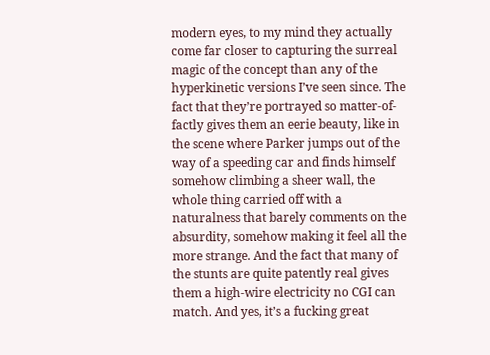modern eyes, to my mind they actually come far closer to capturing the surreal magic of the concept than any of the hyperkinetic versions I’ve seen since. The fact that they’re portrayed so matter-of-factly gives them an eerie beauty, like in the scene where Parker jumps out of the way of a speeding car and finds himself somehow climbing a sheer wall, the whole thing carried off with a naturalness that barely comments on the absurdity, somehow making it feel all the more strange. And the fact that many of the stunts are quite patently real gives them a high-wire electricity no CGI can match. And yes, it’s a fucking great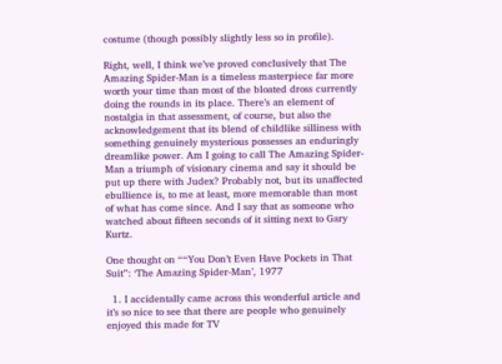costume (though possibly slightly less so in profile).

Right, well, I think we’ve proved conclusively that The Amazing Spider-Man is a timeless masterpiece far more worth your time than most of the bloated dross currently doing the rounds in its place. There’s an element of nostalgia in that assessment, of course, but also the acknowledgement that its blend of childlike silliness with something genuinely mysterious possesses an enduringly dreamlike power. Am I going to call The Amazing Spider-Man a triumph of visionary cinema and say it should be put up there with Judex? Probably not, but its unaffected ebullience is, to me at least, more memorable than most of what has come since. And I say that as someone who watched about fifteen seconds of it sitting next to Gary Kurtz.

One thought on ““You Don’t Even Have Pockets in That Suit”: ‘The Amazing Spider-Man’, 1977

  1. I accidentally came across this wonderful article and it’s so nice to see that there are people who genuinely enjoyed this made for TV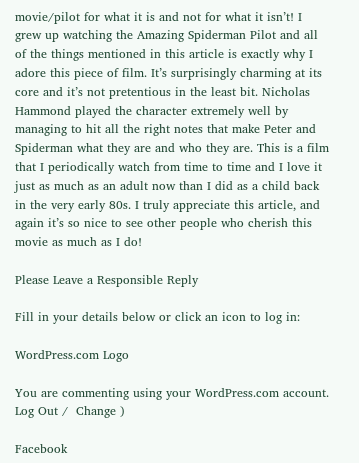movie/pilot for what it is and not for what it isn’t! I grew up watching the Amazing Spiderman Pilot and all of the things mentioned in this article is exactly why I adore this piece of film. It’s surprisingly charming at its core and it’s not pretentious in the least bit. Nicholas Hammond played the character extremely well by managing to hit all the right notes that make Peter and Spiderman what they are and who they are. This is a film that I periodically watch from time to time and I love it just as much as an adult now than I did as a child back in the very early 80s. I truly appreciate this article, and again it’s so nice to see other people who cherish this movie as much as I do!

Please Leave a Responsible Reply

Fill in your details below or click an icon to log in:

WordPress.com Logo

You are commenting using your WordPress.com account. Log Out /  Change )

Facebook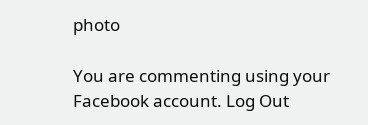photo

You are commenting using your Facebook account. Log Out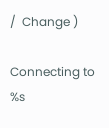/  Change )

Connecting to %s